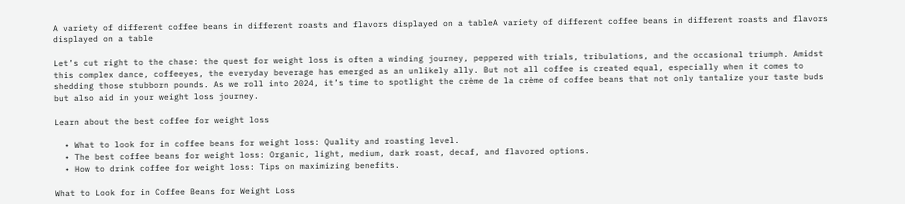A variety of different coffee beans in different roasts and flavors displayed on a tableA variety of different coffee beans in different roasts and flavors displayed on a table

Let’s cut right to the chase: the quest for weight loss is often a winding journey, peppered with trials, tribulations, and the occasional triumph. Amidst this complex dance, coffeeyes, the everyday beverage has emerged as an unlikely ally. But not all coffee is created equal, especially when it comes to shedding those stubborn pounds. As we roll into 2024, it’s time to spotlight the crème de la crème of coffee beans that not only tantalize your taste buds but also aid in your weight loss journey.

Learn about the best coffee for weight loss

  • What to look for in coffee beans for weight loss: Quality and roasting level.
  • The best coffee beans for weight loss: Organic, light, medium, dark roast, decaf, and flavored options.
  • How to drink coffee for weight loss: Tips on maximizing benefits.

What to Look for in Coffee Beans for Weight Loss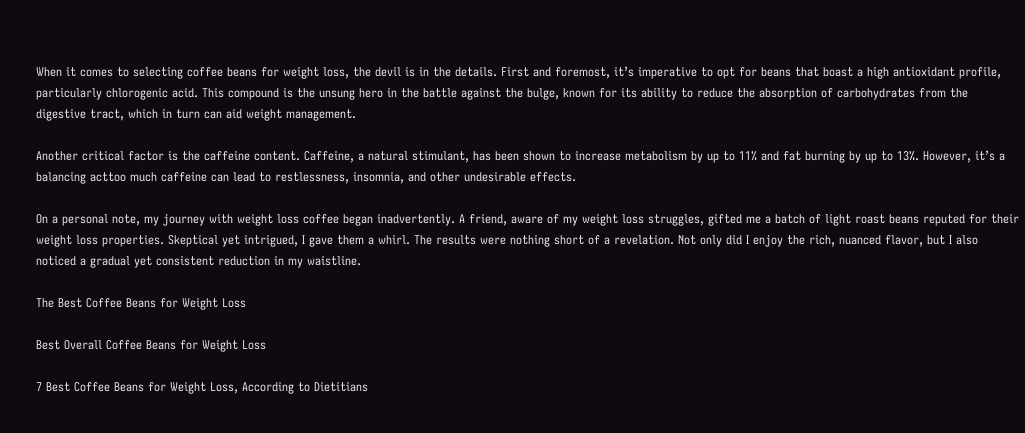When it comes to selecting coffee beans for weight loss, the devil is in the details. First and foremost, it’s imperative to opt for beans that boast a high antioxidant profile, particularly chlorogenic acid. This compound is the unsung hero in the battle against the bulge, known for its ability to reduce the absorption of carbohydrates from the digestive tract, which in turn can aid weight management.

Another critical factor is the caffeine content. Caffeine, a natural stimulant, has been shown to increase metabolism by up to 11% and fat burning by up to 13%. However, it’s a balancing acttoo much caffeine can lead to restlessness, insomnia, and other undesirable effects.

On a personal note, my journey with weight loss coffee began inadvertently. A friend, aware of my weight loss struggles, gifted me a batch of light roast beans reputed for their weight loss properties. Skeptical yet intrigued, I gave them a whirl. The results were nothing short of a revelation. Not only did I enjoy the rich, nuanced flavor, but I also noticed a gradual yet consistent reduction in my waistline.

The Best Coffee Beans for Weight Loss

Best Overall Coffee Beans for Weight Loss

7 Best Coffee Beans for Weight Loss, According to Dietitians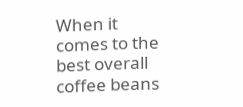When it comes to the best overall coffee beans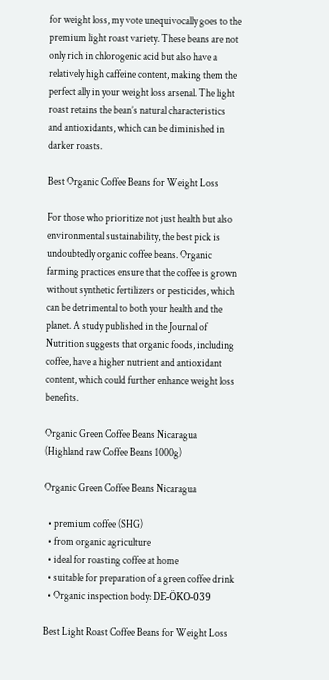for weight loss, my vote unequivocally goes to the premium light roast variety. These beans are not only rich in chlorogenic acid but also have a relatively high caffeine content, making them the perfect ally in your weight loss arsenal. The light roast retains the bean’s natural characteristics and antioxidants, which can be diminished in darker roasts.

Best Organic Coffee Beans for Weight Loss

For those who prioritize not just health but also environmental sustainability, the best pick is undoubtedly organic coffee beans. Organic farming practices ensure that the coffee is grown without synthetic fertilizers or pesticides, which can be detrimental to both your health and the planet. A study published in the Journal of Nutrition suggests that organic foods, including coffee, have a higher nutrient and antioxidant content, which could further enhance weight loss benefits.

Organic Green Coffee Beans Nicaragua (Highland raw Coffee Beans 1000g)

Organic Green Coffee Beans Nicaragua

  • premium coffee (SHG)
  • from organic agriculture
  • ideal for roasting coffee at home
  • suitable for preparation of a green coffee drink
  • Organic inspection body: DE-ÖKO-039

Best Light Roast Coffee Beans for Weight Loss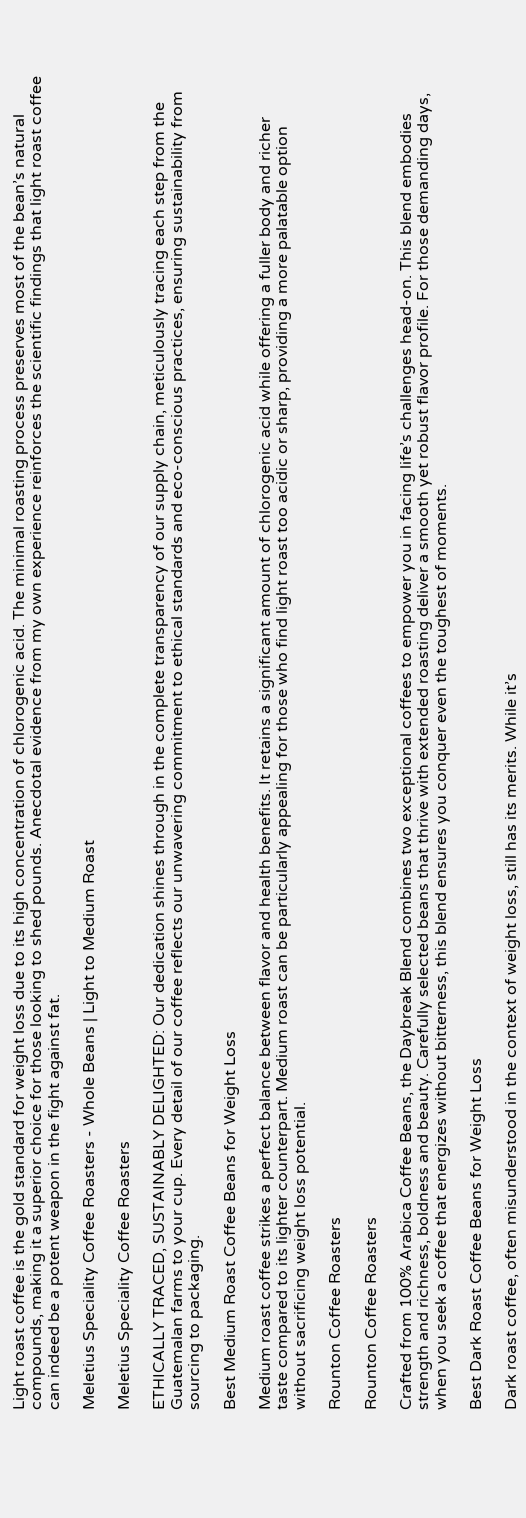Light roast coffee is the gold standard for weight loss due to its high concentration of chlorogenic acid. The minimal roasting process preserves most of the bean’s natural compounds, making it a superior choice for those looking to shed pounds. Anecdotal evidence from my own experience reinforces the scientific findings that light roast coffee can indeed be a potent weapon in the fight against fat.

Meletius Speciality Coffee Roasters - Whole Beans | Light to Medium Roast

Meletius Speciality Coffee Roasters

ETHICALLY TRACED, SUSTAINABLY DELIGHTED: Our dedication shines through in the complete transparency of our supply chain, meticulously tracing each step from the Guatemalan farms to your cup. Every detail of our coffee reflects our unwavering commitment to ethical standards and eco-conscious practices, ensuring sustainability from sourcing to packaging.

Best Medium Roast Coffee Beans for Weight Loss

Medium roast coffee strikes a perfect balance between flavor and health benefits. It retains a significant amount of chlorogenic acid while offering a fuller body and richer taste compared to its lighter counterpart. Medium roast can be particularly appealing for those who find light roast too acidic or sharp, providing a more palatable option without sacrificing weight loss potential.

Rounton Coffee Roasters

Rounton Coffee Roasters

Crafted from 100% Arabica Coffee Beans, the Daybreak Blend combines two exceptional coffees to empower you in facing life’s challenges head-on. This blend embodies strength and richness, boldness and beauty. Carefully selected beans that thrive with extended roasting deliver a smooth yet robust flavor profile. For those demanding days, when you seek a coffee that energizes without bitterness, this blend ensures you conquer even the toughest of moments.

Best Dark Roast Coffee Beans for Weight Loss

Dark roast coffee, often misunderstood in the context of weight loss, still has its merits. While it’s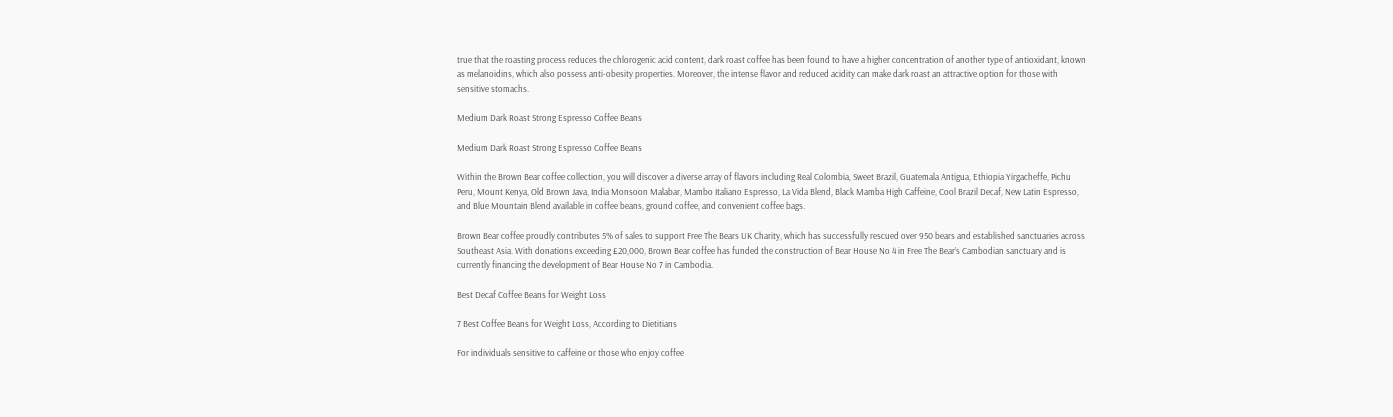true that the roasting process reduces the chlorogenic acid content, dark roast coffee has been found to have a higher concentration of another type of antioxidant, known as melanoidins, which also possess anti-obesity properties. Moreover, the intense flavor and reduced acidity can make dark roast an attractive option for those with sensitive stomachs.

Medium Dark Roast Strong Espresso Coffee Beans

Medium Dark Roast Strong Espresso Coffee Beans

Within the Brown Bear coffee collection, you will discover a diverse array of flavors including Real Colombia, Sweet Brazil, Guatemala Antigua, Ethiopia Yirgacheffe, Pichu Peru, Mount Kenya, Old Brown Java, India Monsoon Malabar, Mambo Italiano Espresso, La Vida Blend, Black Mamba High Caffeine, Cool Brazil Decaf, New Latin Espresso, and Blue Mountain Blend available in coffee beans, ground coffee, and convenient coffee bags.

Brown Bear coffee proudly contributes 5% of sales to support Free The Bears UK Charity, which has successfully rescued over 950 bears and established sanctuaries across Southeast Asia. With donations exceeding £20,000, Brown Bear coffee has funded the construction of Bear House No 4 in Free The Bear’s Cambodian sanctuary and is currently financing the development of Bear House No 7 in Cambodia.

Best Decaf Coffee Beans for Weight Loss

7 Best Coffee Beans for Weight Loss, According to Dietitians

For individuals sensitive to caffeine or those who enjoy coffee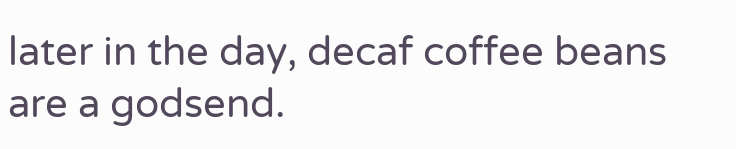later in the day, decaf coffee beans are a godsend.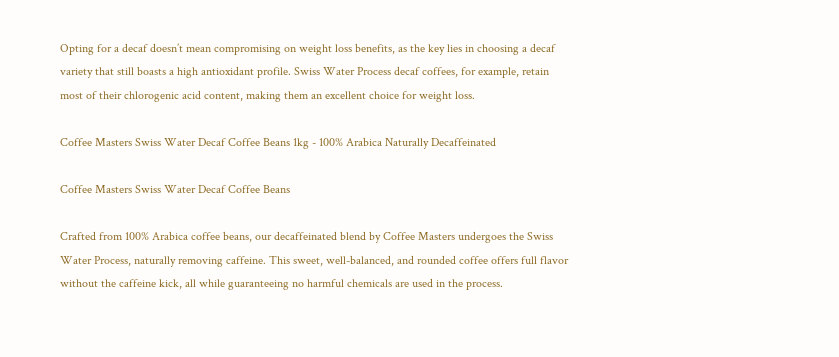Opting for a decaf doesn’t mean compromising on weight loss benefits, as the key lies in choosing a decaf variety that still boasts a high antioxidant profile. Swiss Water Process decaf coffees, for example, retain most of their chlorogenic acid content, making them an excellent choice for weight loss.

Coffee Masters Swiss Water Decaf Coffee Beans 1kg - 100% Arabica Naturally Decaffeinated

Coffee Masters Swiss Water Decaf Coffee Beans

Crafted from 100% Arabica coffee beans, our decaffeinated blend by Coffee Masters undergoes the Swiss Water Process, naturally removing caffeine. This sweet, well-balanced, and rounded coffee offers full flavor without the caffeine kick, all while guaranteeing no harmful chemicals are used in the process.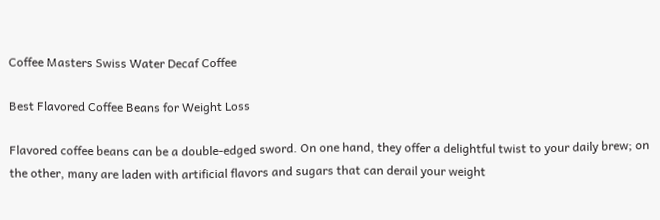Coffee Masters Swiss Water Decaf Coffee

Best Flavored Coffee Beans for Weight Loss

Flavored coffee beans can be a double-edged sword. On one hand, they offer a delightful twist to your daily brew; on the other, many are laden with artificial flavors and sugars that can derail your weight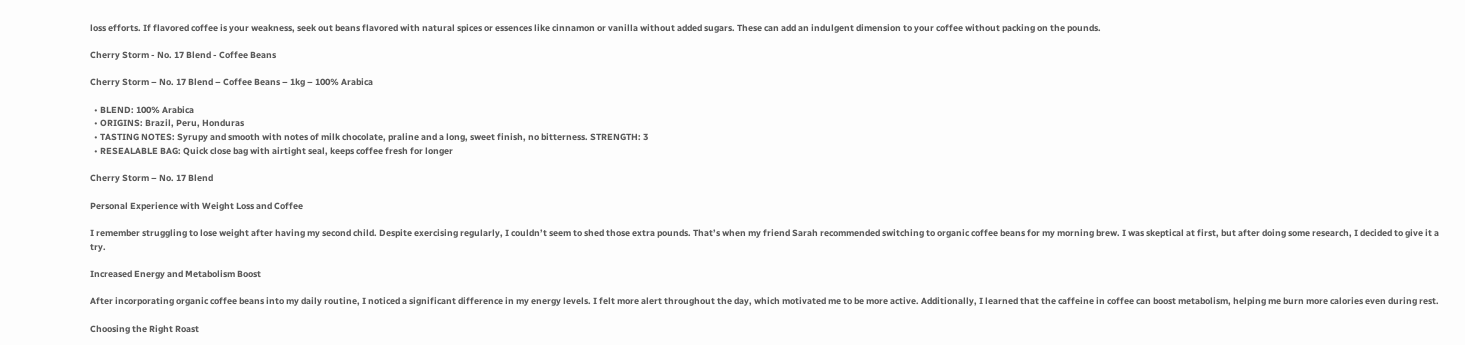loss efforts. If flavored coffee is your weakness, seek out beans flavored with natural spices or essences like cinnamon or vanilla without added sugars. These can add an indulgent dimension to your coffee without packing on the pounds.

Cherry Storm - No. 17 Blend - Coffee Beans

Cherry Storm – No. 17 Blend – Coffee Beans – 1kg – 100% Arabica

  • BLEND: 100% Arabica
  • ORIGINS: Brazil, Peru, Honduras
  • TASTING NOTES: Syrupy and smooth with notes of milk chocolate, praline and a long, sweet finish, no bitterness. STRENGTH: 3
  • RESEALABLE BAG: Quick close bag with airtight seal, keeps coffee fresh for longer

Cherry Storm – No. 17 Blend

Personal Experience with Weight Loss and Coffee

I remember struggling to lose weight after having my second child. Despite exercising regularly, I couldn’t seem to shed those extra pounds. That’s when my friend Sarah recommended switching to organic coffee beans for my morning brew. I was skeptical at first, but after doing some research, I decided to give it a try.

Increased Energy and Metabolism Boost

After incorporating organic coffee beans into my daily routine, I noticed a significant difference in my energy levels. I felt more alert throughout the day, which motivated me to be more active. Additionally, I learned that the caffeine in coffee can boost metabolism, helping me burn more calories even during rest.

Choosing the Right Roast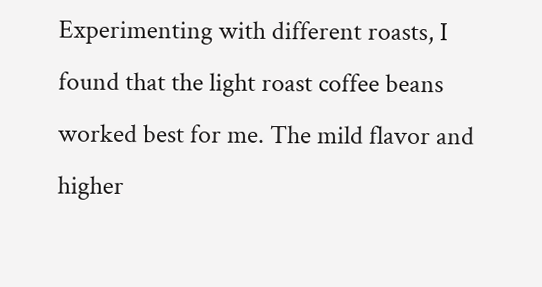Experimenting with different roasts, I found that the light roast coffee beans worked best for me. The mild flavor and higher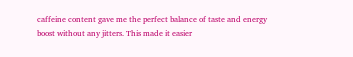caffeine content gave me the perfect balance of taste and energy boost without any jitters. This made it easier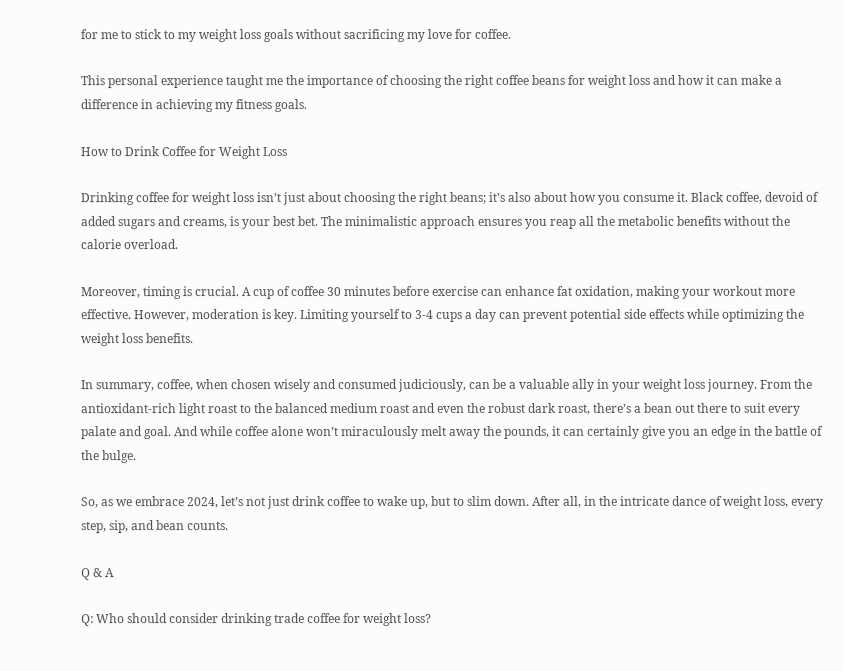for me to stick to my weight loss goals without sacrificing my love for coffee.

This personal experience taught me the importance of choosing the right coffee beans for weight loss and how it can make a difference in achieving my fitness goals.

How to Drink Coffee for Weight Loss

Drinking coffee for weight loss isn’t just about choosing the right beans; it’s also about how you consume it. Black coffee, devoid of added sugars and creams, is your best bet. The minimalistic approach ensures you reap all the metabolic benefits without the calorie overload.

Moreover, timing is crucial. A cup of coffee 30 minutes before exercise can enhance fat oxidation, making your workout more effective. However, moderation is key. Limiting yourself to 3-4 cups a day can prevent potential side effects while optimizing the weight loss benefits.

In summary, coffee, when chosen wisely and consumed judiciously, can be a valuable ally in your weight loss journey. From the antioxidant-rich light roast to the balanced medium roast and even the robust dark roast, there’s a bean out there to suit every palate and goal. And while coffee alone won’t miraculously melt away the pounds, it can certainly give you an edge in the battle of the bulge.

So, as we embrace 2024, let’s not just drink coffee to wake up, but to slim down. After all, in the intricate dance of weight loss, every step, sip, and bean counts.

Q & A

Q: Who should consider drinking trade coffee for weight loss?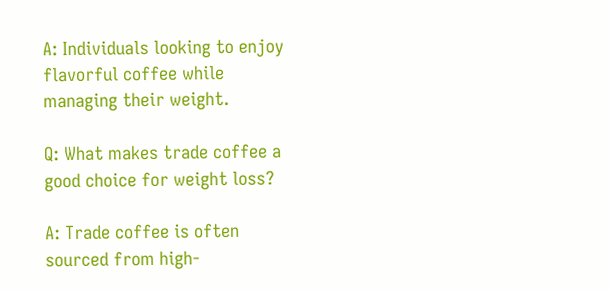A: Individuals looking to enjoy flavorful coffee while managing their weight.

Q: What makes trade coffee a good choice for weight loss?

A: Trade coffee is often sourced from high-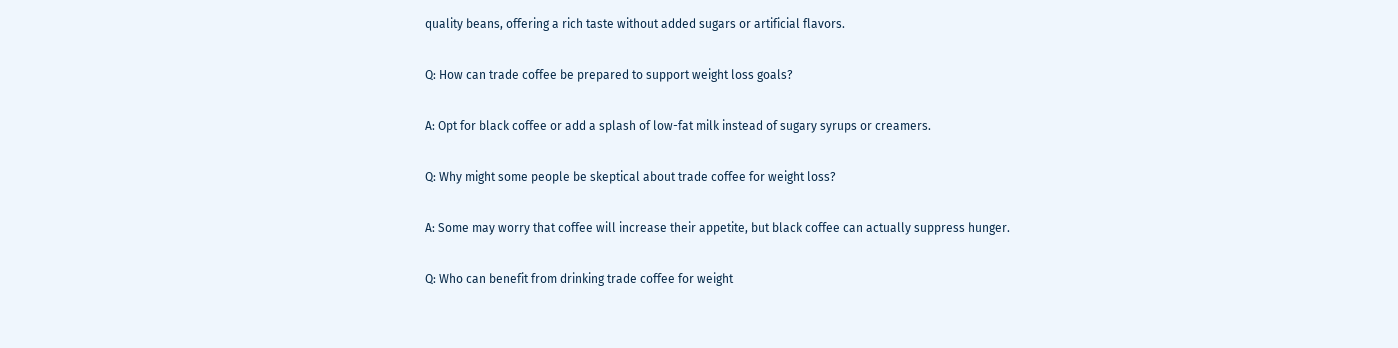quality beans, offering a rich taste without added sugars or artificial flavors.

Q: How can trade coffee be prepared to support weight loss goals?

A: Opt for black coffee or add a splash of low-fat milk instead of sugary syrups or creamers.

Q: Why might some people be skeptical about trade coffee for weight loss?

A: Some may worry that coffee will increase their appetite, but black coffee can actually suppress hunger.

Q: Who can benefit from drinking trade coffee for weight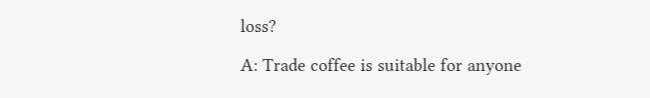loss?

A: Trade coffee is suitable for anyone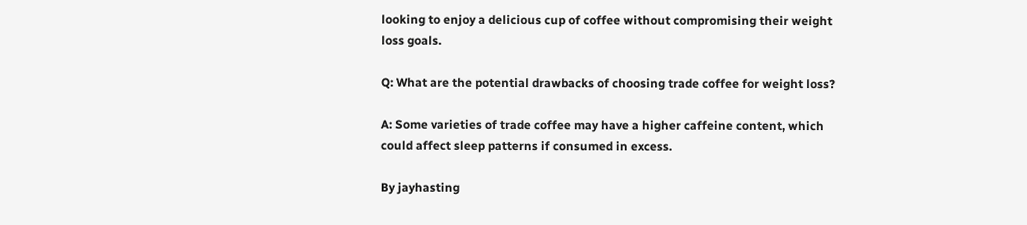looking to enjoy a delicious cup of coffee without compromising their weight loss goals.

Q: What are the potential drawbacks of choosing trade coffee for weight loss?

A: Some varieties of trade coffee may have a higher caffeine content, which could affect sleep patterns if consumed in excess.

By jayhasting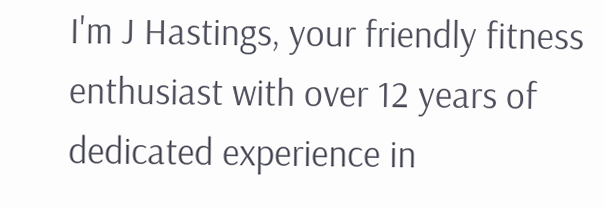I'm J Hastings, your friendly fitness enthusiast with over 12 years of dedicated experience in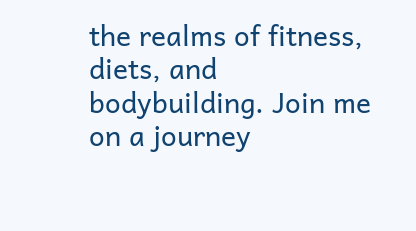the realms of fitness, diets, and bodybuilding. Join me on a journey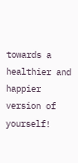towards a healthier and happier version of yourself!